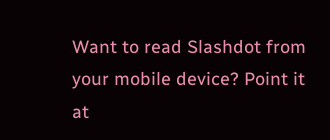Want to read Slashdot from your mobile device? Point it at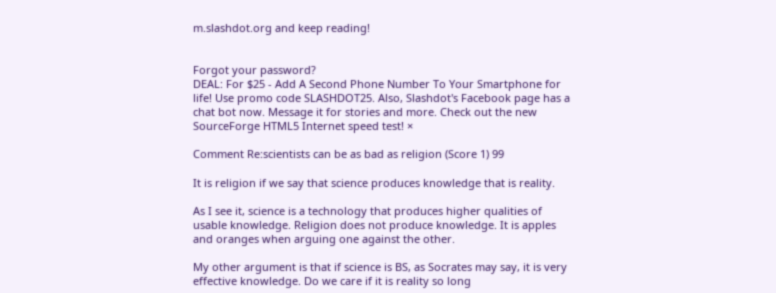m.slashdot.org and keep reading!


Forgot your password?
DEAL: For $25 - Add A Second Phone Number To Your Smartphone for life! Use promo code SLASHDOT25. Also, Slashdot's Facebook page has a chat bot now. Message it for stories and more. Check out the new SourceForge HTML5 Internet speed test! ×

Comment Re:scientists can be as bad as religion (Score 1) 99

It is religion if we say that science produces knowledge that is reality.

As I see it, science is a technology that produces higher qualities of usable knowledge. Religion does not produce knowledge. It is apples and oranges when arguing one against the other.

My other argument is that if science is BS, as Socrates may say, it is very effective knowledge. Do we care if it is reality so long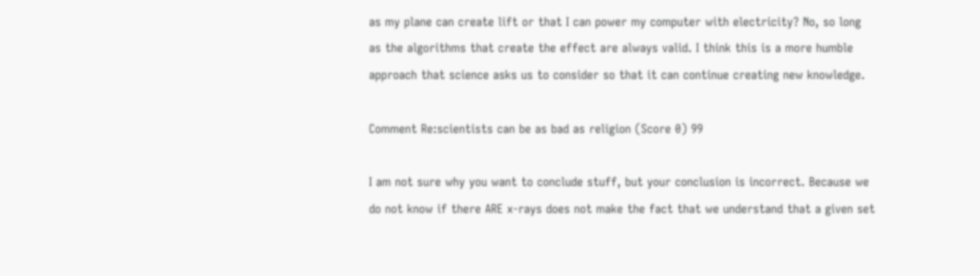as my plane can create lift or that I can power my computer with electricity? No, so long as the algorithms that create the effect are always valid. I think this is a more humble approach that science asks us to consider so that it can continue creating new knowledge.

Comment Re:scientists can be as bad as religion (Score 0) 99

I am not sure why you want to conclude stuff, but your conclusion is incorrect. Because we do not know if there ARE x-rays does not make the fact that we understand that a given set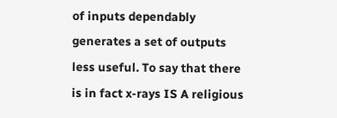of inputs dependably generates a set of outputs less useful. To say that there is in fact x-rays IS A religious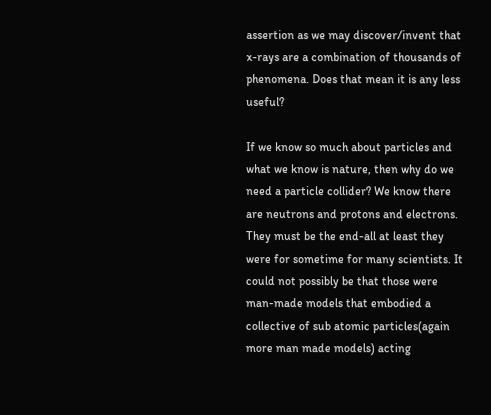assertion as we may discover/invent that x-rays are a combination of thousands of phenomena. Does that mean it is any less useful?

If we know so much about particles and what we know is nature, then why do we need a particle collider? We know there are neutrons and protons and electrons. They must be the end-all at least they were for sometime for many scientists. It could not possibly be that those were man-made models that embodied a collective of sub atomic particles(again more man made models) acting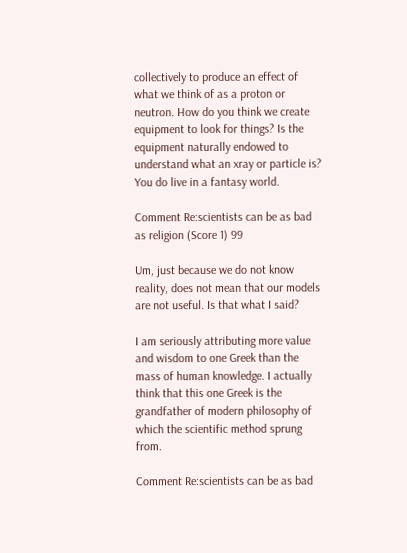collectively to produce an effect of what we think of as a proton or neutron. How do you think we create equipment to look for things? Is the equipment naturally endowed to understand what an xray or particle is? You do live in a fantasy world.

Comment Re:scientists can be as bad as religion (Score 1) 99

Um, just because we do not know reality, does not mean that our models are not useful. Is that what I said?

I am seriously attributing more value and wisdom to one Greek than the mass of human knowledge. I actually think that this one Greek is the grandfather of modern philosophy of which the scientific method sprung from.

Comment Re:scientists can be as bad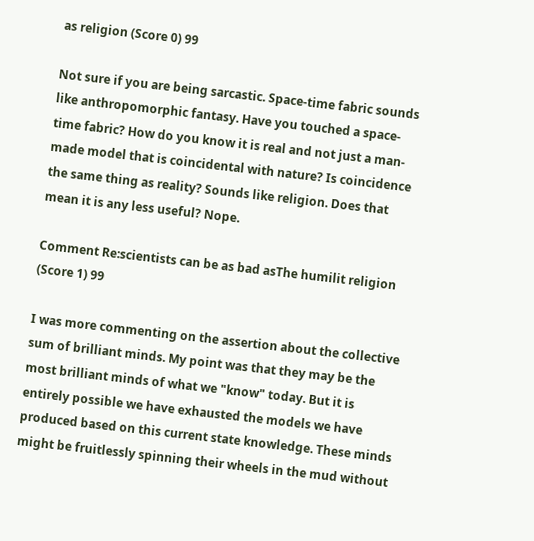as religion (Score 0) 99

Not sure if you are being sarcastic. Space-time fabric sounds like anthropomorphic fantasy. Have you touched a space-time fabric? How do you know it is real and not just a man-made model that is coincidental with nature? Is coincidence the same thing as reality? Sounds like religion. Does that mean it is any less useful? Nope.

Comment Re:scientists can be as bad asThe humilit religion (Score 1) 99

I was more commenting on the assertion about the collective sum of brilliant minds. My point was that they may be the most brilliant minds of what we "know" today. But it is entirely possible we have exhausted the models we have produced based on this current state knowledge. These minds might be fruitlessly spinning their wheels in the mud without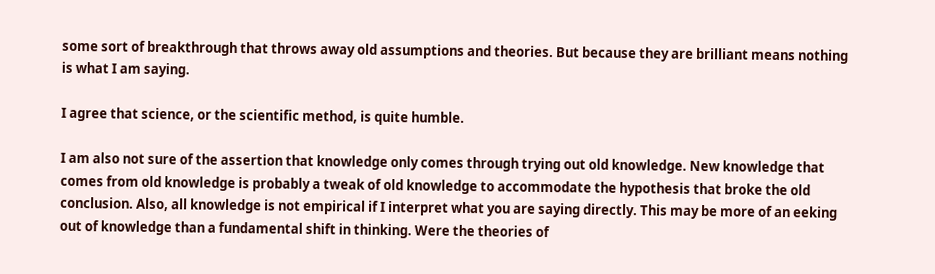some sort of breakthrough that throws away old assumptions and theories. But because they are brilliant means nothing is what I am saying.

I agree that science, or the scientific method, is quite humble.

I am also not sure of the assertion that knowledge only comes through trying out old knowledge. New knowledge that comes from old knowledge is probably a tweak of old knowledge to accommodate the hypothesis that broke the old conclusion. Also, all knowledge is not empirical if I interpret what you are saying directly. This may be more of an eeking out of knowledge than a fundamental shift in thinking. Were the theories of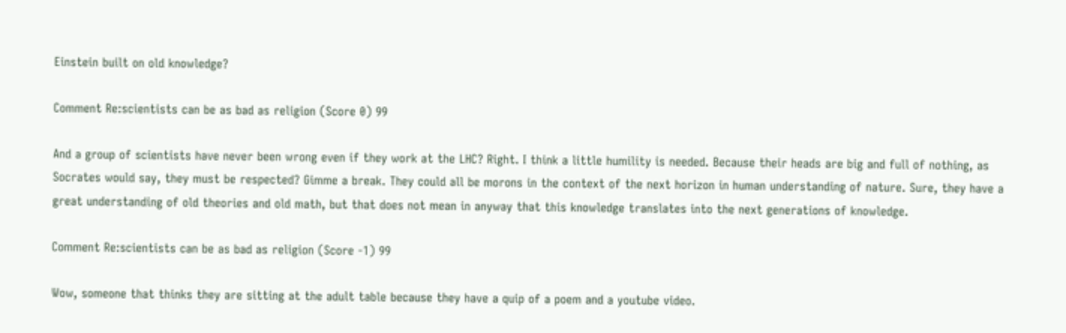Einstein built on old knowledge?

Comment Re:scientists can be as bad as religion (Score 0) 99

And a group of scientists have never been wrong even if they work at the LHC? Right. I think a little humility is needed. Because their heads are big and full of nothing, as Socrates would say, they must be respected? Gimme a break. They could all be morons in the context of the next horizon in human understanding of nature. Sure, they have a great understanding of old theories and old math, but that does not mean in anyway that this knowledge translates into the next generations of knowledge.

Comment Re:scientists can be as bad as religion (Score -1) 99

Wow, someone that thinks they are sitting at the adult table because they have a quip of a poem and a youtube video.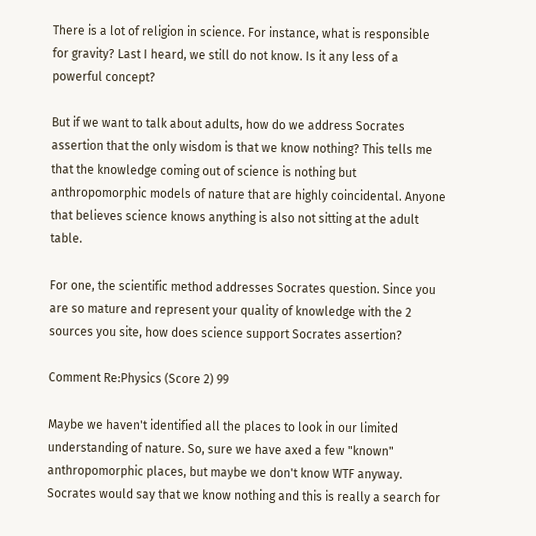There is a lot of religion in science. For instance, what is responsible for gravity? Last I heard, we still do not know. Is it any less of a powerful concept?

But if we want to talk about adults, how do we address Socrates assertion that the only wisdom is that we know nothing? This tells me that the knowledge coming out of science is nothing but anthropomorphic models of nature that are highly coincidental. Anyone that believes science knows anything is also not sitting at the adult table.

For one, the scientific method addresses Socrates question. Since you are so mature and represent your quality of knowledge with the 2 sources you site, how does science support Socrates assertion?

Comment Re:Physics (Score 2) 99

Maybe we haven't identified all the places to look in our limited understanding of nature. So, sure we have axed a few "known" anthropomorphic places, but maybe we don't know WTF anyway. Socrates would say that we know nothing and this is really a search for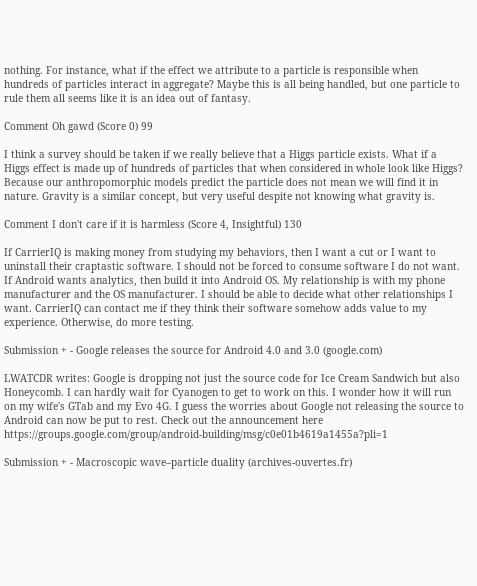nothing. For instance, what if the effect we attribute to a particle is responsible when hundreds of particles interact in aggregate? Maybe this is all being handled, but one particle to rule them all seems like it is an idea out of fantasy.

Comment Oh gawd (Score 0) 99

I think a survey should be taken if we really believe that a Higgs particle exists. What if a Higgs effect is made up of hundreds of particles that when considered in whole look like Higgs? Because our anthropomorphic models predict the particle does not mean we will find it in nature. Gravity is a similar concept, but very useful despite not knowing what gravity is.

Comment I don't care if it is harmless (Score 4, Insightful) 130

If CarrierIQ is making money from studying my behaviors, then I want a cut or I want to uninstall their craptastic software. I should not be forced to consume software I do not want. If Android wants analytics, then build it into Android OS. My relationship is with my phone manufacturer and the OS manufacturer. I should be able to decide what other relationships I want. CarrierIQ can contact me if they think their software somehow adds value to my experience. Otherwise, do more testing.

Submission + - Google releases the source for Android 4.0 and 3.0 (google.com)

LWATCDR writes: Google is dropping not just the source code for Ice Cream Sandwich but also Honeycomb. I can hardly wait for Cyanogen to get to work on this. I wonder how it will run on my wife's GTab and my Evo 4G. I guess the worries about Google not releasing the source to Android can now be put to rest. Check out the announcement here https://groups.google.com/group/android-building/msg/c0e01b4619a1455a?pli=1

Submission + - Macroscopic wave–particle duality (archives-ouvertes.fr)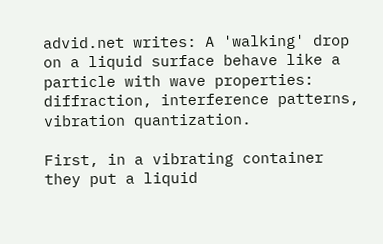advid.net writes: A 'walking' drop on a liquid surface behave like a particle with wave properties: diffraction, interference patterns, vibration quantization.

First, in a vibrating container they put a liquid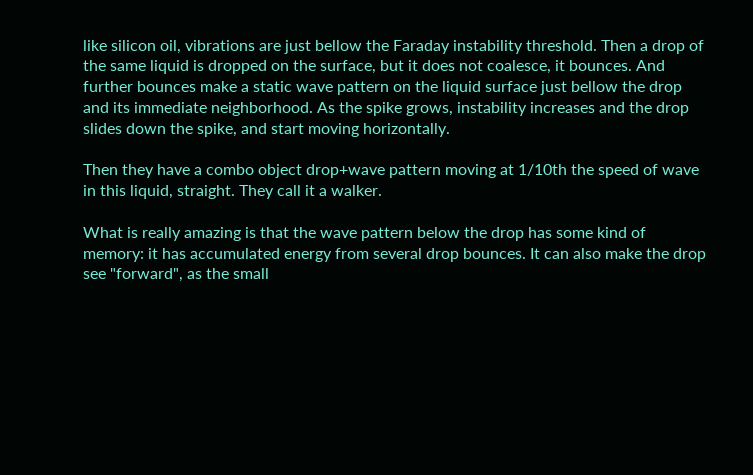like silicon oil, vibrations are just bellow the Faraday instability threshold. Then a drop of the same liquid is dropped on the surface, but it does not coalesce, it bounces. And further bounces make a static wave pattern on the liquid surface just bellow the drop and its immediate neighborhood. As the spike grows, instability increases and the drop slides down the spike, and start moving horizontally.

Then they have a combo object drop+wave pattern moving at 1/10th the speed of wave in this liquid, straight. They call it a walker.

What is really amazing is that the wave pattern below the drop has some kind of memory: it has accumulated energy from several drop bounces. It can also make the drop see "forward", as the small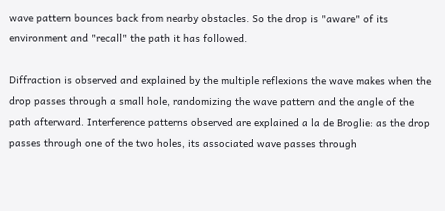wave pattern bounces back from nearby obstacles. So the drop is "aware" of its environment and "recall" the path it has followed.

Diffraction is observed and explained by the multiple reflexions the wave makes when the drop passes through a small hole, randomizing the wave pattern and the angle of the path afterward. Interference patterns observed are explained a la de Broglie: as the drop passes through one of the two holes, its associated wave passes through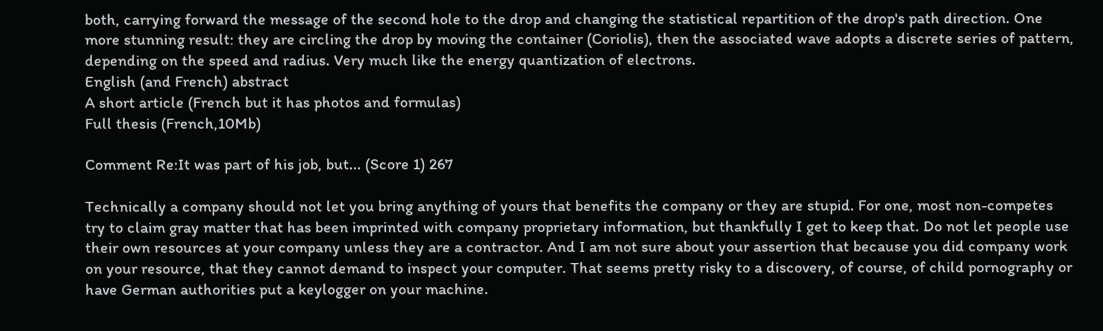both, carrying forward the message of the second hole to the drop and changing the statistical repartition of the drop's path direction. One more stunning result: they are circling the drop by moving the container (Coriolis), then the associated wave adopts a discrete series of pattern, depending on the speed and radius. Very much like the energy quantization of electrons.
English (and French) abstract
A short article (French but it has photos and formulas)
Full thesis (French,10Mb)

Comment Re:It was part of his job, but... (Score 1) 267

Technically a company should not let you bring anything of yours that benefits the company or they are stupid. For one, most non-competes try to claim gray matter that has been imprinted with company proprietary information, but thankfully I get to keep that. Do not let people use their own resources at your company unless they are a contractor. And I am not sure about your assertion that because you did company work on your resource, that they cannot demand to inspect your computer. That seems pretty risky to a discovery, of course, of child pornography or have German authorities put a keylogger on your machine.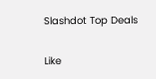Slashdot Top Deals

Like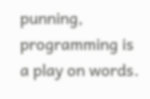punning, programming is a play on words.